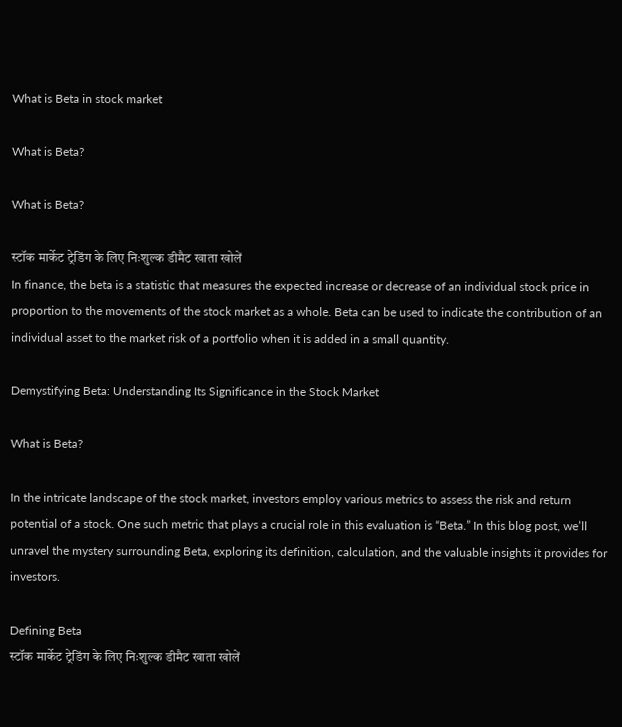What is Beta in stock market

What is Beta?

What is Beta?

स्टॉक मार्केट ट्रेडिंग के लिए निःशुल्क डीमैट खाता खोलें
In finance, the beta is a statistic that measures the expected increase or decrease of an individual stock price in proportion to the movements of the stock market as a whole. Beta can be used to indicate the contribution of an individual asset to the market risk of a portfolio when it is added in a small quantity.

Demystifying Beta: Understanding Its Significance in the Stock Market

What is Beta?

In the intricate landscape of the stock market, investors employ various metrics to assess the risk and return potential of a stock. One such metric that plays a crucial role in this evaluation is “Beta.” In this blog post, we’ll unravel the mystery surrounding Beta, exploring its definition, calculation, and the valuable insights it provides for investors.

Defining Beta
स्टॉक मार्केट ट्रेडिंग के लिए निःशुल्क डीमैट खाता खोलें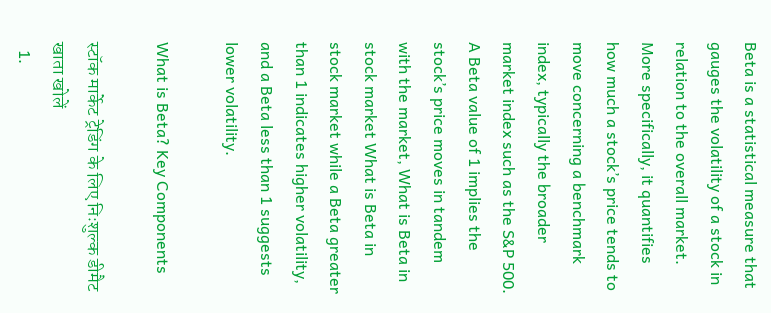Beta is a statistical measure that gauges the volatility of a stock in relation to the overall market. More specifically, it quantifies how much a stock’s price tends to move concerning a benchmark index, typically the broader market index such as the S&P 500. A Beta value of 1 implies the stock’s price moves in tandem with the market, What is Beta in stock market What is Beta in stock market while a Beta greater than 1 indicates higher volatility, and a Beta less than 1 suggests lower volatility.

What is Beta? Key Components

स्टॉक मार्केट ट्रेडिंग के लिए निःशुल्क डीमैट खाता खोलें
  1.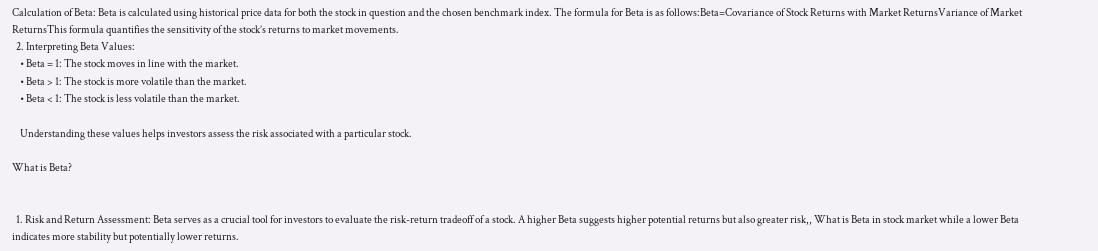Calculation of Beta: Beta is calculated using historical price data for both the stock in question and the chosen benchmark index. The formula for Beta is as follows:Beta=Covariance of Stock Returns with Market ReturnsVariance of Market ReturnsThis formula quantifies the sensitivity of the stock’s returns to market movements.
  2. Interpreting Beta Values:
    • Beta = 1: The stock moves in line with the market.
    • Beta > 1: The stock is more volatile than the market.
    • Beta < 1: The stock is less volatile than the market.

    Understanding these values helps investors assess the risk associated with a particular stock.

What is Beta?


  1. Risk and Return Assessment: Beta serves as a crucial tool for investors to evaluate the risk-return tradeoff of a stock. A higher Beta suggests higher potential returns but also greater risk,, What is Beta in stock market while a lower Beta indicates more stability but potentially lower returns.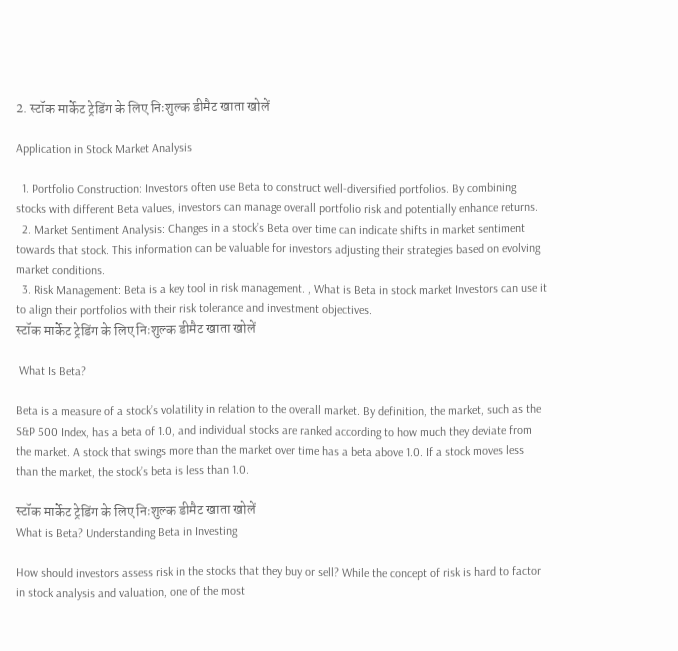2. स्टॉक मार्केट ट्रेडिंग के लिए निःशुल्क डीमैट खाता खोलें

Application in Stock Market Analysis

  1. Portfolio Construction: Investors often use Beta to construct well-diversified portfolios. By combining stocks with different Beta values, investors can manage overall portfolio risk and potentially enhance returns.
  2. Market Sentiment Analysis: Changes in a stock’s Beta over time can indicate shifts in market sentiment towards that stock. This information can be valuable for investors adjusting their strategies based on evolving market conditions.
  3. Risk Management: Beta is a key tool in risk management. , What is Beta in stock market Investors can use it to align their portfolios with their risk tolerance and investment objectives.
स्टॉक मार्केट ट्रेडिंग के लिए निःशुल्क डीमैट खाता खोलें

 What Is Beta?

Beta is a measure of a stock’s volatility in relation to the overall market. By definition, the market, such as the S&P 500 Index, has a beta of 1.0, and individual stocks are ranked according to how much they deviate from the market. A stock that swings more than the market over time has a beta above 1.0. If a stock moves less than the market, the stock’s beta is less than 1.0.

स्टॉक मार्केट ट्रेडिंग के लिए निःशुल्क डीमैट खाता खोलें
What is Beta? Understanding Beta in Investing

How should investors assess risk in the stocks that they buy or sell? While the concept of risk is hard to factor in stock analysis and valuation, one of the most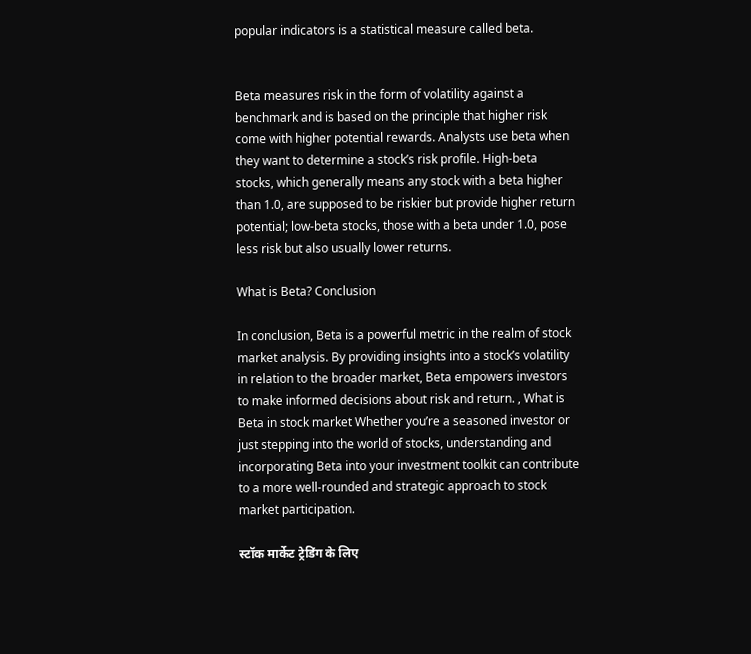popular indicators is a statistical measure called beta.


Beta measures risk in the form of volatility against a benchmark and is based on the principle that higher risk come with higher potential rewards. Analysts use beta when they want to determine a stock’s risk profile. High-beta stocks, which generally means any stock with a beta higher than 1.0, are supposed to be riskier but provide higher return potential; low-beta stocks, those with a beta under 1.0, pose less risk but also usually lower returns.

What is Beta? Conclusion

In conclusion, Beta is a powerful metric in the realm of stock market analysis. By providing insights into a stock’s volatility in relation to the broader market, Beta empowers investors to make informed decisions about risk and return. , What is Beta in stock market Whether you’re a seasoned investor or just stepping into the world of stocks, understanding and incorporating Beta into your investment toolkit can contribute to a more well-rounded and strategic approach to stock market participation.

स्टॉक मार्केट ट्रेडिंग के लिए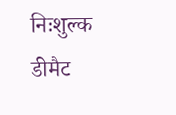निःशुल्क डीमैट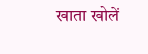खाता खोलें